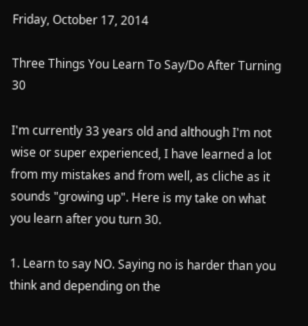Friday, October 17, 2014

Three Things You Learn To Say/Do After Turning 30

I'm currently 33 years old and although I'm not wise or super experienced, I have learned a lot from my mistakes and from well, as cliche as it sounds "growing up". Here is my take on what you learn after you turn 30.

1. Learn to say NO. Saying no is harder than you think and depending on the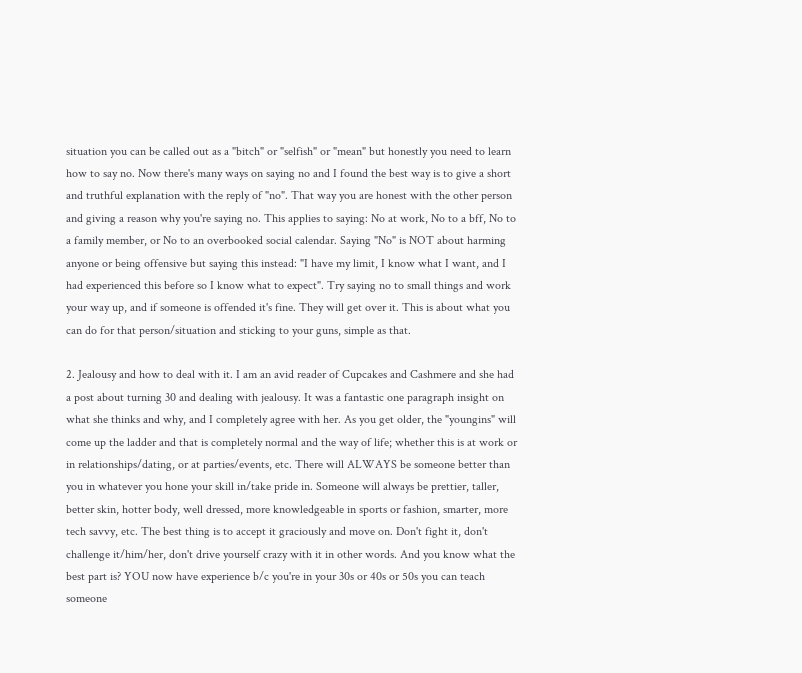situation you can be called out as a "bitch" or "selfish" or "mean" but honestly you need to learn how to say no. Now there's many ways on saying no and I found the best way is to give a short and truthful explanation with the reply of "no". That way you are honest with the other person and giving a reason why you're saying no. This applies to saying: No at work, No to a bff, No to a family member, or No to an overbooked social calendar. Saying "No" is NOT about harming anyone or being offensive but saying this instead: "I have my limit, I know what I want, and I had experienced this before so I know what to expect". Try saying no to small things and work your way up, and if someone is offended it's fine. They will get over it. This is about what you can do for that person/situation and sticking to your guns, simple as that.

2. Jealousy and how to deal with it. I am an avid reader of Cupcakes and Cashmere and she had a post about turning 30 and dealing with jealousy. It was a fantastic one paragraph insight on what she thinks and why, and I completely agree with her. As you get older, the "youngins" will come up the ladder and that is completely normal and the way of life; whether this is at work or in relationships/dating, or at parties/events, etc. There will ALWAYS be someone better than you in whatever you hone your skill in/take pride in. Someone will always be prettier, taller, better skin, hotter body, well dressed, more knowledgeable in sports or fashion, smarter, more tech savvy, etc. The best thing is to accept it graciously and move on. Don't fight it, don't challenge it/him/her, don't drive yourself crazy with it in other words. And you know what the best part is? YOU now have experience b/c you're in your 30s or 40s or 50s you can teach someone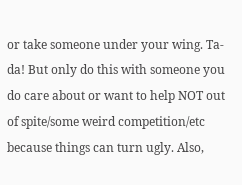or take someone under your wing. Ta-da! But only do this with someone you do care about or want to help NOT out of spite/some weird competition/etc because things can turn ugly. Also,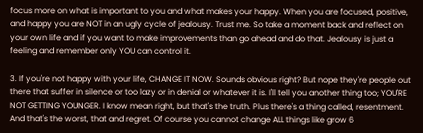focus more on what is important to you and what makes your happy. When you are focused, positive, and happy you are NOT in an ugly cycle of jealousy. Trust me. So take a moment back and reflect on your own life and if you want to make improvements than go ahead and do that. Jealousy is just a feeling and remember only YOU can control it.

3. If you're not happy with your life, CHANGE IT NOW. Sounds obvious right? But nope they're people out there that suffer in silence or too lazy or in denial or whatever it is. I'll tell you another thing too; YOU'RE NOT GETTING YOUNGER. I know mean right, but that's the truth. Plus there's a thing called, resentment. And that's the worst, that and regret. Of course you cannot change ALL things like grow 6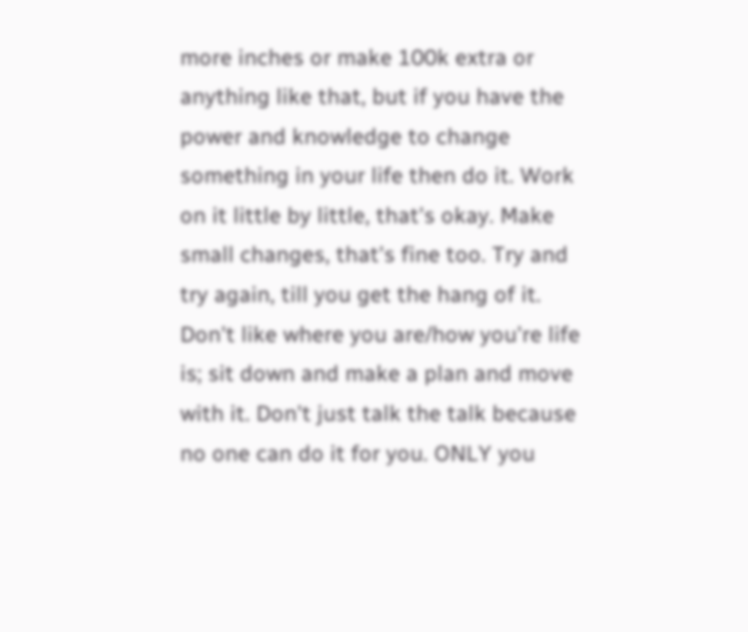more inches or make 100k extra or anything like that, but if you have the power and knowledge to change something in your life then do it. Work on it little by little, that's okay. Make small changes, that's fine too. Try and try again, till you get the hang of it. Don't like where you are/how you're life is; sit down and make a plan and move with it. Don't just talk the talk because no one can do it for you. ONLY you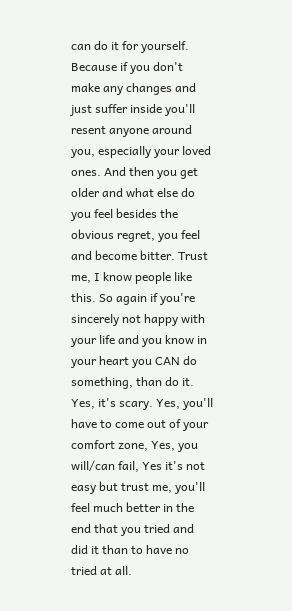can do it for yourself. Because if you don't make any changes and just suffer inside you'll resent anyone around you, especially your loved ones. And then you get older and what else do you feel besides the obvious regret, you feel and become bitter. Trust me, I know people like this. So again if you're sincerely not happy with your life and you know in your heart you CAN do something, than do it. Yes, it's scary. Yes, you'll have to come out of your comfort zone, Yes, you will/can fail, Yes it's not easy but trust me, you'll feel much better in the end that you tried and did it than to have no tried at all.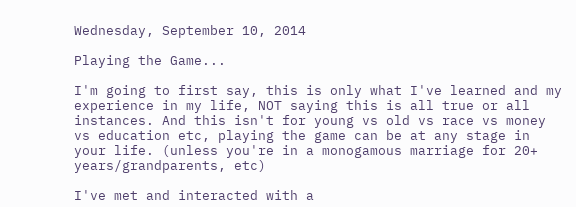Wednesday, September 10, 2014

Playing the Game...

I'm going to first say, this is only what I've learned and my experience in my life, NOT saying this is all true or all instances. And this isn't for young vs old vs race vs money vs education etc, playing the game can be at any stage in your life. (unless you're in a monogamous marriage for 20+ years/grandparents, etc)

I've met and interacted with a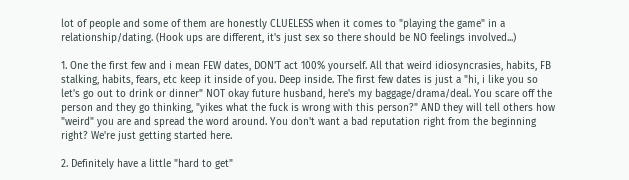lot of people and some of them are honestly CLUELESS when it comes to "playing the game" in a relationship/dating. (Hook ups are different, it's just sex so there should be NO feelings involved...)

1. One the first few and i mean FEW dates, DON'T act 100% yourself. All that weird idiosyncrasies, habits, FB stalking, habits, fears, etc keep it inside of you. Deep inside. The first few dates is just a "hi, i like you so let's go out to drink or dinner" NOT okay future husband, here's my baggage/drama/deal. You scare off the person and they go thinking, "yikes what the fuck is wrong with this person?" AND they will tell others how "weird" you are and spread the word around. You don't want a bad reputation right from the beginning right? We're just getting started here.

2. Definitely have a little "hard to get"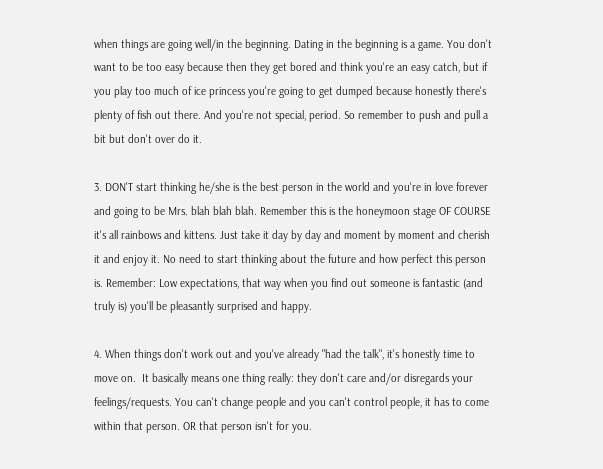when things are going well/in the beginning. Dating in the beginning is a game. You don't want to be too easy because then they get bored and think you're an easy catch, but if you play too much of ice princess you're going to get dumped because honestly there's plenty of fish out there. And you're not special, period. So remember to push and pull a bit but don't over do it.

3. DON'T start thinking he/she is the best person in the world and you're in love forever and going to be Mrs. blah blah blah. Remember this is the honeymoon stage OF COURSE it's all rainbows and kittens. Just take it day by day and moment by moment and cherish it and enjoy it. No need to start thinking about the future and how perfect this person is. Remember: Low expectations, that way when you find out someone is fantastic (and truly is) you'll be pleasantly surprised and happy.

4. When things don't work out and you've already "had the talk", it's honestly time to move on.  It basically means one thing really: they don't care and/or disregards your feelings/requests. You can't change people and you can't control people, it has to come within that person. OR that person isn't for you.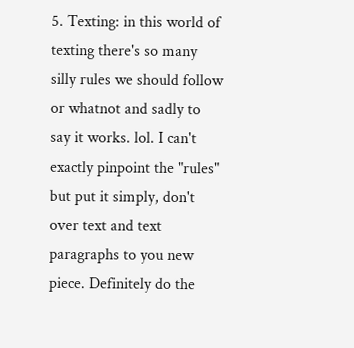5. Texting: in this world of texting there's so many silly rules we should follow or whatnot and sadly to say it works. lol. I can't exactly pinpoint the "rules" but put it simply, don't over text and text paragraphs to you new piece. Definitely do the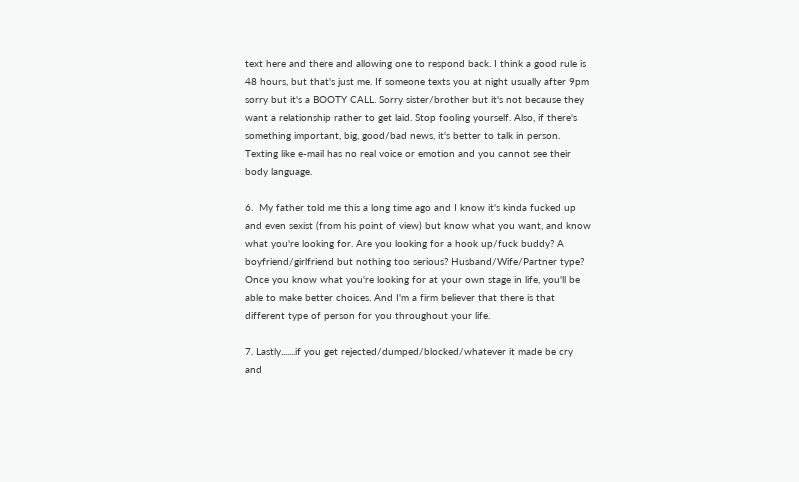text here and there and allowing one to respond back. I think a good rule is 48 hours, but that's just me. If someone texts you at night usually after 9pm sorry but it's a BOOTY CALL. Sorry sister/brother but it's not because they want a relationship rather to get laid. Stop fooling yourself. Also, if there's something important, big, good/bad news, it's better to talk in person. Texting like e-mail has no real voice or emotion and you cannot see their body language.

6.  My father told me this a long time ago and I know it's kinda fucked up and even sexist (from his point of view) but know what you want, and know what you're looking for. Are you looking for a hook up/fuck buddy? A boyfriend/girlfriend but nothing too serious? Husband/Wife/Partner type? Once you know what you're looking for at your own stage in life, you'll be able to make better choices. And I'm a firm believer that there is that different type of person for you throughout your life.

7. Lastly.......if you get rejected/dumped/blocked/whatever it made be cry and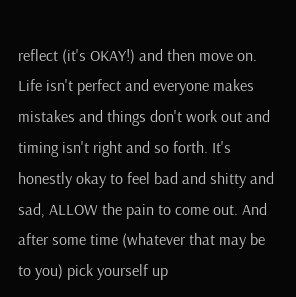reflect (it's OKAY!) and then move on. Life isn't perfect and everyone makes mistakes and things don't work out and timing isn't right and so forth. It's honestly okay to feel bad and shitty and sad, ALLOW the pain to come out. And after some time (whatever that may be to you) pick yourself up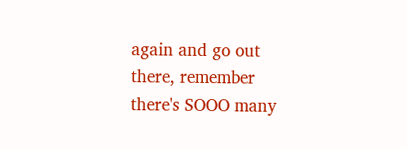again and go out there, remember there's SOOO many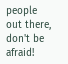people out there, don't be afraid!